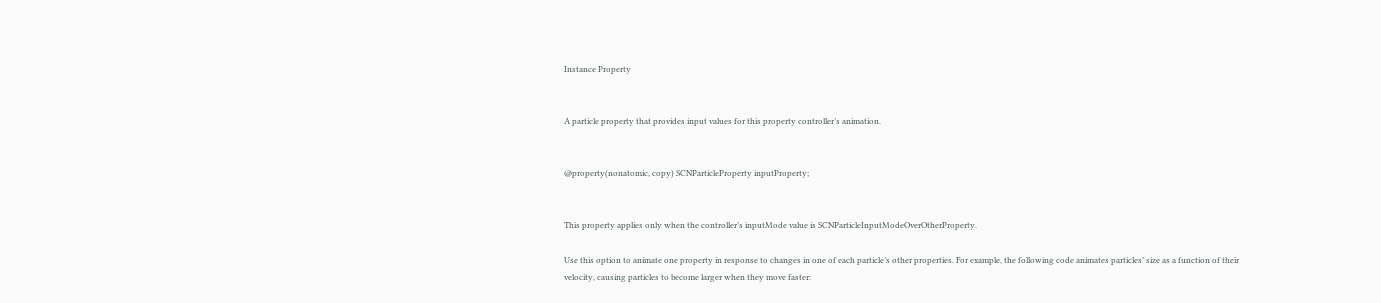Instance Property


A particle property that provides input values for this property controller’s animation.


@property(nonatomic, copy) SCNParticleProperty inputProperty;


This property applies only when the controller’s inputMode value is SCNParticleInputModeOverOtherProperty.

Use this option to animate one property in response to changes in one of each particle’s other properties. For example, the following code animates particles’ size as a function of their velocity, causing particles to become larger when they move faster: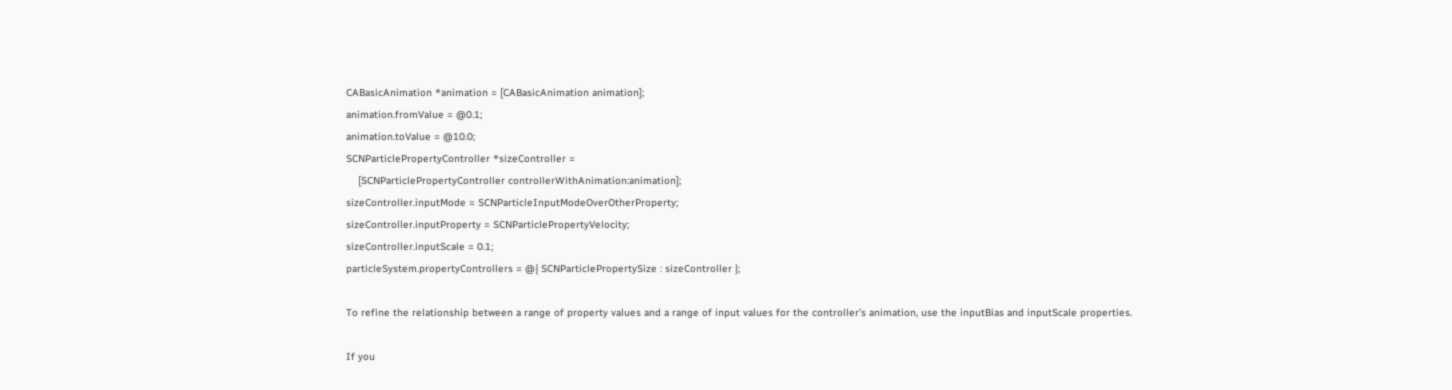CABasicAnimation *animation = [CABasicAnimation animation];
animation.fromValue = @0.1;
animation.toValue = @10.0;
SCNParticlePropertyController *sizeController =
    [SCNParticlePropertyController controllerWithAnimation:animation];
sizeController.inputMode = SCNParticleInputModeOverOtherProperty;
sizeController.inputProperty = SCNParticlePropertyVelocity;
sizeController.inputScale = 0.1;
particleSystem.propertyControllers = @{ SCNParticlePropertySize : sizeController };

To refine the relationship between a range of property values and a range of input values for the controller’s animation, use the inputBias and inputScale properties.

If you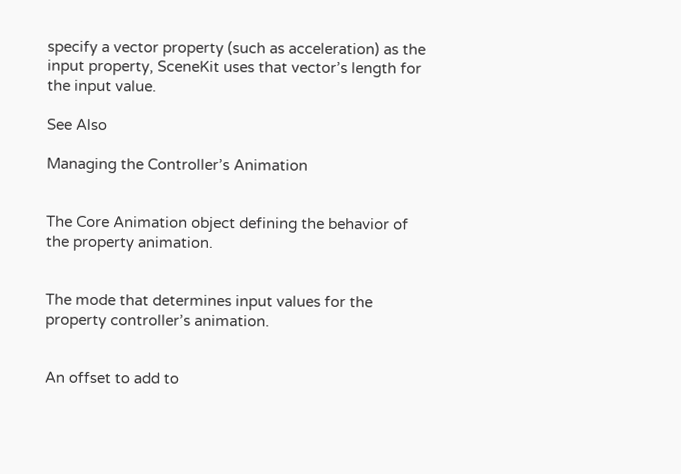specify a vector property (such as acceleration) as the input property, SceneKit uses that vector’s length for the input value.

See Also

Managing the Controller’s Animation


The Core Animation object defining the behavior of the property animation.


The mode that determines input values for the property controller’s animation.


An offset to add to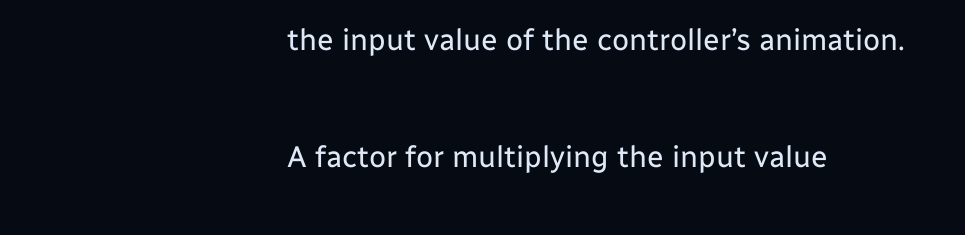the input value of the controller’s animation.


A factor for multiplying the input value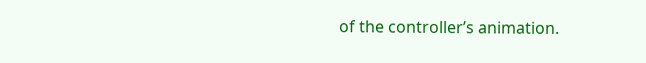of the controller’s animation.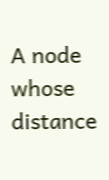A node whose distance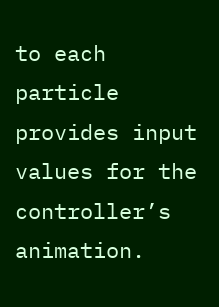to each particle provides input values for the controller’s animation.